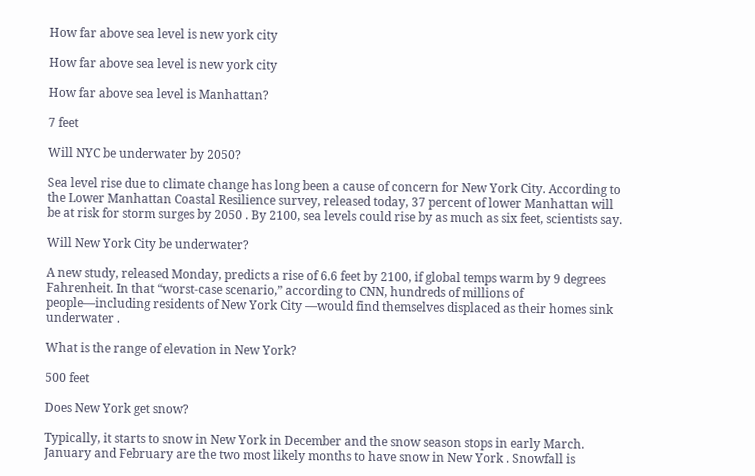How far above sea level is new york city

How far above sea level is new york city

How far above sea level is Manhattan?

7 feet

Will NYC be underwater by 2050?

Sea level rise due to climate change has long been a cause of concern for New York City. According to the Lower Manhattan Coastal Resilience survey, released today, 37 percent of lower Manhattan will be at risk for storm surges by 2050 . By 2100, sea levels could rise by as much as six feet, scientists say.

Will New York City be underwater?

A new study, released Monday, predicts a rise of 6.6 feet by 2100, if global temps warm by 9 degrees Fahrenheit. In that “worst-case scenario,” according to CNN, hundreds of millions of people—including residents of New York City —would find themselves displaced as their homes sink underwater .

What is the range of elevation in New York?

500 feet

Does New York get snow?

Typically, it starts to snow in New York in December and the snow season stops in early March. January and February are the two most likely months to have snow in New York . Snowfall is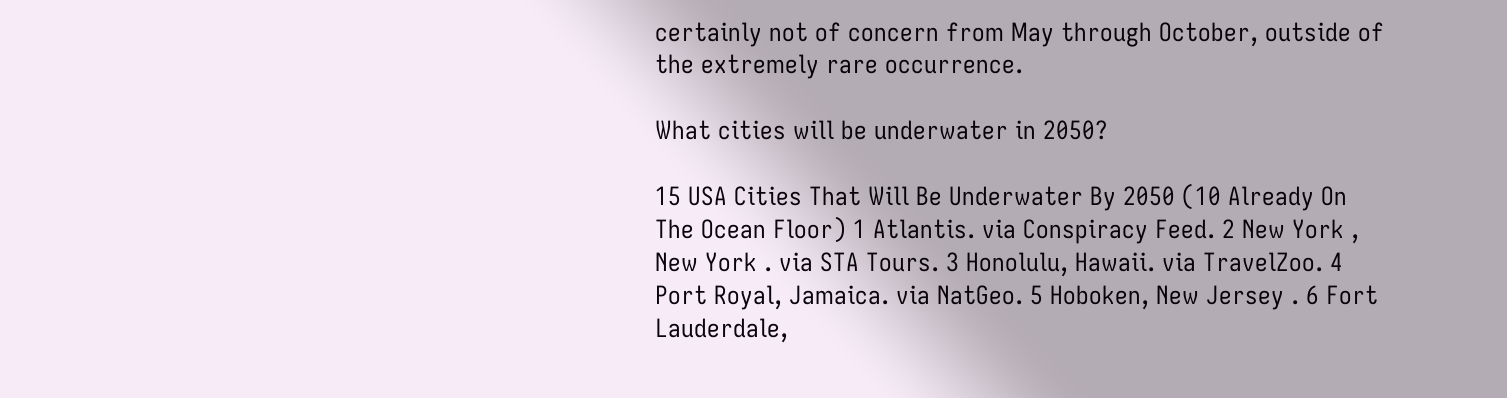certainly not of concern from May through October, outside of the extremely rare occurrence.

What cities will be underwater in 2050?

15 USA Cities That Will Be Underwater By 2050 (10 Already On The Ocean Floor) 1 Atlantis. via Conspiracy Feed. 2 New York , New York . via STA Tours. 3 Honolulu, Hawaii. via TravelZoo. 4 Port Royal, Jamaica. via NatGeo. 5 Hoboken, New Jersey . 6 Fort Lauderdale,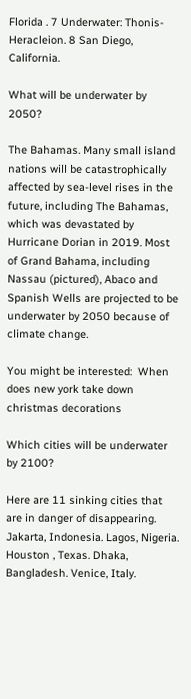Florida . 7 Underwater: Thonis-Heracleion. 8 San Diego, California.

What will be underwater by 2050?

The Bahamas. Many small island nations will be catastrophically affected by sea-level rises in the future, including The Bahamas, which was devastated by Hurricane Dorian in 2019. Most of Grand Bahama, including Nassau (pictured), Abaco and Spanish Wells are projected to be underwater by 2050 because of climate change.

You might be interested:  When does new york take down christmas decorations

Which cities will be underwater by 2100?

Here are 11 sinking cities that are in danger of disappearing. Jakarta, Indonesia. Lagos, Nigeria. Houston , Texas. Dhaka, Bangladesh. Venice, Italy.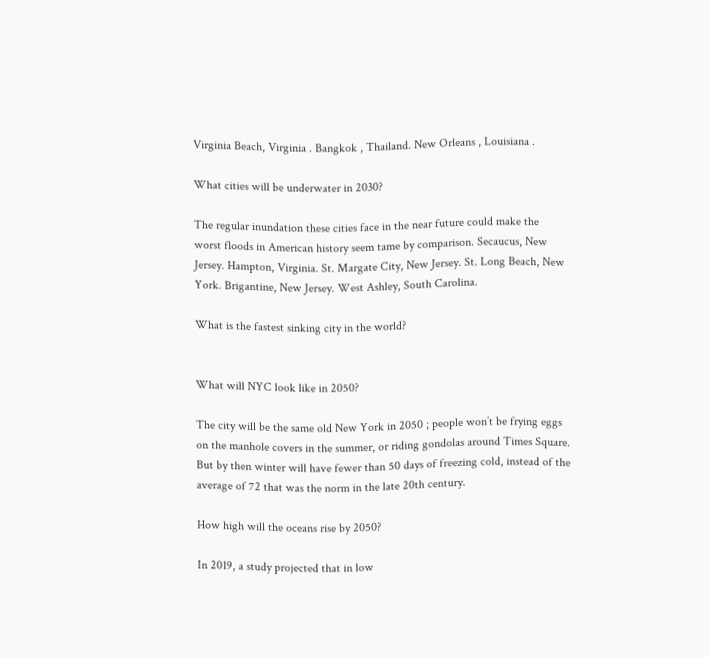Virginia Beach, Virginia . Bangkok , Thailand. New Orleans , Louisiana .

What cities will be underwater in 2030?

The regular inundation these cities face in the near future could make the worst floods in American history seem tame by comparison. Secaucus, New Jersey. Hampton, Virginia. St. Margate City, New Jersey. St. Long Beach, New York. Brigantine, New Jersey. West Ashley, South Carolina.

What is the fastest sinking city in the world?


What will NYC look like in 2050?

The city will be the same old New York in 2050 ; people won’t be frying eggs on the manhole covers in the summer, or riding gondolas around Times Square. But by then winter will have fewer than 50 days of freezing cold, instead of the average of 72 that was the norm in the late 20th century.

How high will the oceans rise by 2050?

In 2019, a study projected that in low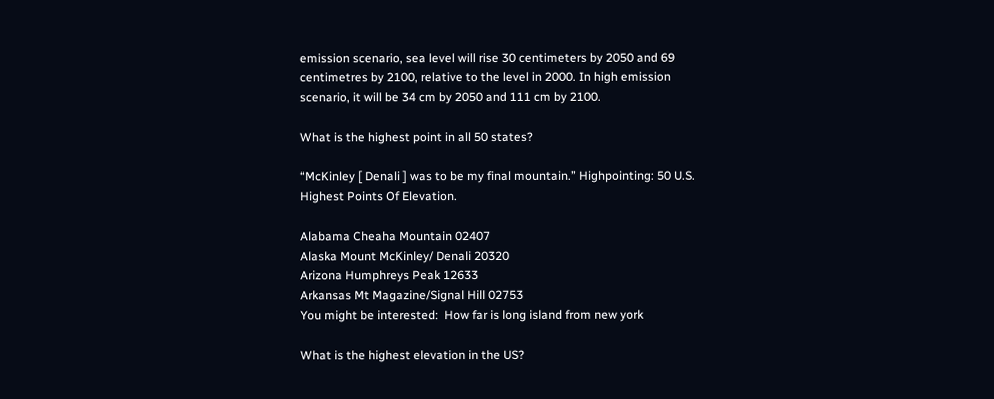emission scenario, sea level will rise 30 centimeters by 2050 and 69 centimetres by 2100, relative to the level in 2000. In high emission scenario, it will be 34 cm by 2050 and 111 cm by 2100.

What is the highest point in all 50 states?

“McKinley [ Denali ] was to be my final mountain.” Highpointing: 50 U.S. Highest Points Of Elevation.

Alabama Cheaha Mountain 02407
Alaska Mount McKinley/ Denali 20320
Arizona Humphreys Peak 12633
Arkansas Mt Magazine/Signal Hill 02753
You might be interested:  How far is long island from new york

What is the highest elevation in the US?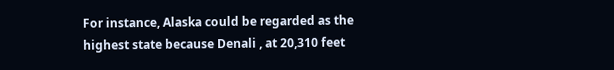For instance, Alaska could be regarded as the highest state because Denali , at 20,310 feet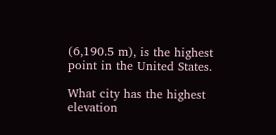(6,190.5 m), is the highest point in the United States.

What city has the highest elevation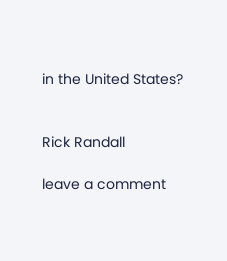in the United States?


Rick Randall

leave a comment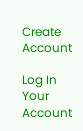Create Account

Log In Your Account